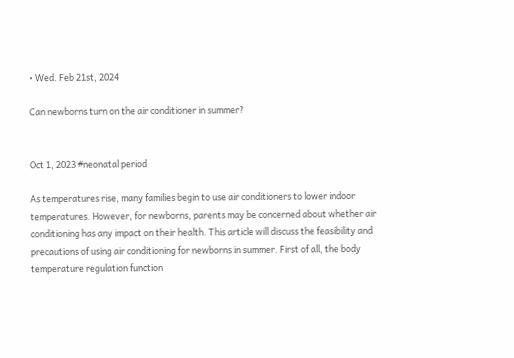• Wed. Feb 21st, 2024

Can newborns turn on the air conditioner in summer?


Oct 1, 2023 #neonatal period

As temperatures rise, many families begin to use air conditioners to lower indoor temperatures. However, for newborns, parents may be concerned about whether air conditioning has any impact on their health. This article will discuss the feasibility and precautions of using air conditioning for newborns in summer. First of all, the body temperature regulation function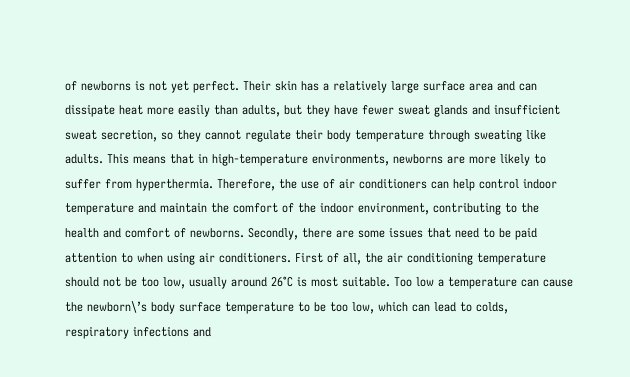of newborns is not yet perfect. Their skin has a relatively large surface area and can dissipate heat more easily than adults, but they have fewer sweat glands and insufficient sweat secretion, so they cannot regulate their body temperature through sweating like adults. This means that in high-temperature environments, newborns are more likely to suffer from hyperthermia. Therefore, the use of air conditioners can help control indoor temperature and maintain the comfort of the indoor environment, contributing to the health and comfort of newborns. Secondly, there are some issues that need to be paid attention to when using air conditioners. First of all, the air conditioning temperature should not be too low, usually around 26°C is most suitable. Too low a temperature can cause the newborn\’s body surface temperature to be too low, which can lead to colds, respiratory infections and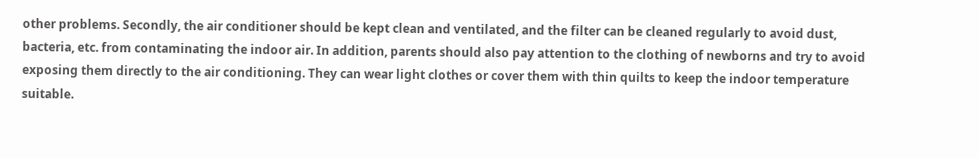other problems. Secondly, the air conditioner should be kept clean and ventilated, and the filter can be cleaned regularly to avoid dust, bacteria, etc. from contaminating the indoor air. In addition, parents should also pay attention to the clothing of newborns and try to avoid exposing them directly to the air conditioning. They can wear light clothes or cover them with thin quilts to keep the indoor temperature suitable.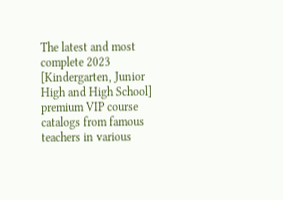The latest and most complete 2023 [Kindergarten, Junior High and High School] premium VIP course catalogs from famous teachers in various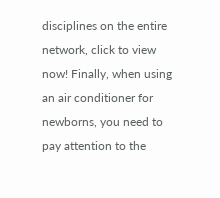disciplines on the entire network, click to view now! Finally, when using an air conditioner for newborns, you need to pay attention to the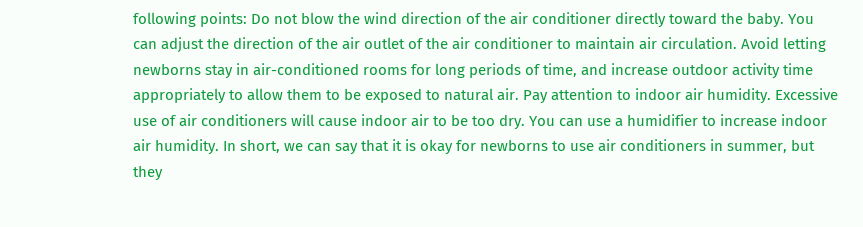following points: Do not blow the wind direction of the air conditioner directly toward the baby. You can adjust the direction of the air outlet of the air conditioner to maintain air circulation. Avoid letting newborns stay in air-conditioned rooms for long periods of time, and increase outdoor activity time appropriately to allow them to be exposed to natural air. Pay attention to indoor air humidity. Excessive use of air conditioners will cause indoor air to be too dry. You can use a humidifier to increase indoor air humidity. In short, we can say that it is okay for newborns to use air conditioners in summer, but they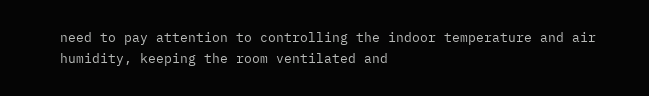need to pay attention to controlling the indoor temperature and air humidity, keeping the room ventilated and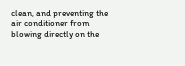clean, and preventing the air conditioner from blowing directly on the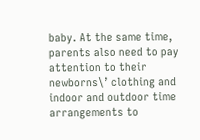baby. At the same time, parents also need to pay attention to their newborns\’ clothing and indoor and outdoor time arrangements to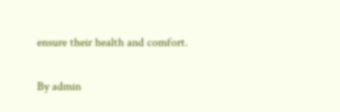ensure their health and comfort.

By admin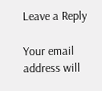Leave a Reply

Your email address will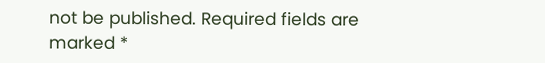not be published. Required fields are marked *